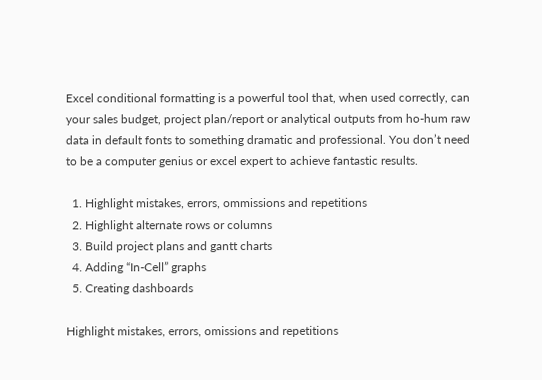Excel conditional formatting is a powerful tool that, when used correctly, can your sales budget, project plan/report or analytical outputs from ho-hum raw data in default fonts to something dramatic and professional. You don’t need to be a computer genius or excel expert to achieve fantastic results.

  1. Highlight mistakes, errors, ommissions and repetitions
  2. Highlight alternate rows or columns
  3. Build project plans and gantt charts
  4. Adding “In-Cell” graphs
  5. Creating dashboards

Highlight mistakes, errors, omissions and repetitions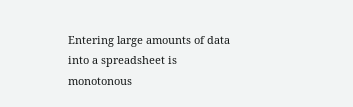Entering large amounts of data into a spreadsheet is monotonous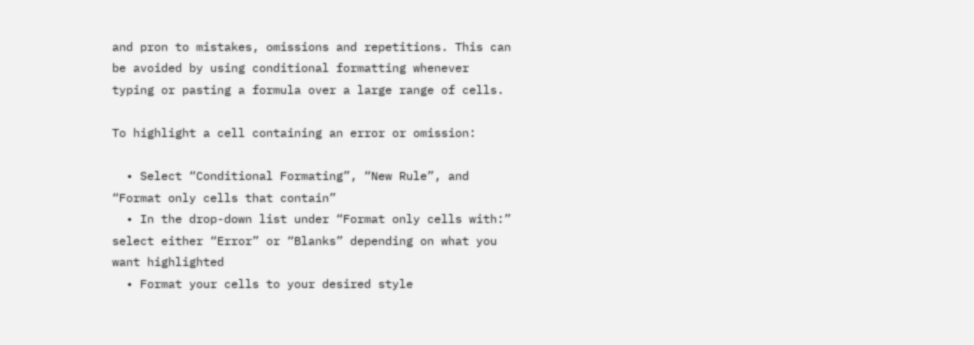and pron to mistakes, omissions and repetitions. This can be avoided by using conditional formatting whenever typing or pasting a formula over a large range of cells.

To highlight a cell containing an error or omission:

  • Select “Conditional Formating”, “New Rule”, and “Format only cells that contain”
  • In the drop-down list under “Format only cells with:” select either “Error” or “Blanks” depending on what you want highlighted
  • Format your cells to your desired style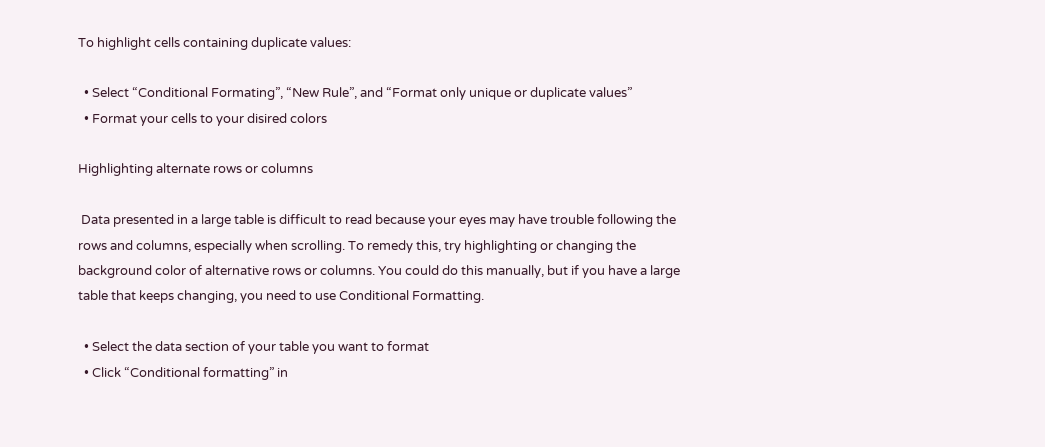To highlight cells containing duplicate values:

  • Select “Conditional Formating”, “New Rule”, and “Format only unique or duplicate values”
  • Format your cells to your disired colors

Highlighting alternate rows or columns

 Data presented in a large table is difficult to read because your eyes may have trouble following the rows and columns, especially when scrolling. To remedy this, try highlighting or changing the background color of alternative rows or columns. You could do this manually, but if you have a large table that keeps changing, you need to use Conditional Formatting.

  • Select the data section of your table you want to format
  • Click “Conditional formatting” in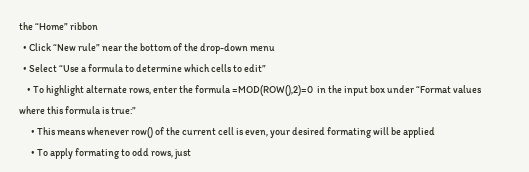the “Home” ribbon
  • Click “New rule” near the bottom of the drop-down menu
  • Select “Use a formula to determine which cells to edit”
    • To highlight alternate rows, enter the formula =MOD(ROW(),2)=0  in the input box under “Format values where this formula is true:”
      • This means whenever row() of the current cell is even, your desired formating will be applied
      • To apply formating to odd rows, just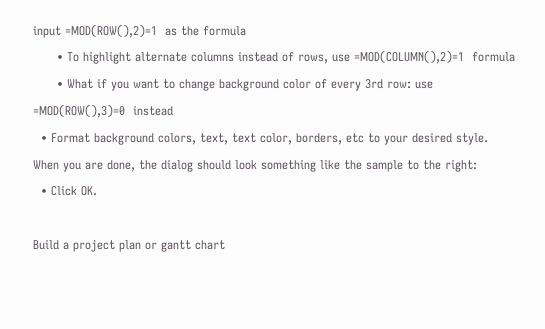input =MOD(ROW(),2)=1  as the formula
      • To highlight alternate columns instead of rows, use =MOD(COLUMN(),2)=1  formula
      • What if you want to change background color of every 3rd row: use =MOD(ROW(),3)=0  instead
  • Format background colors, text, text color, borders, etc to your desired style. When you are done, the dialog should look something like the sample to the right:
  • Click OK.

Build a project plan or gantt chart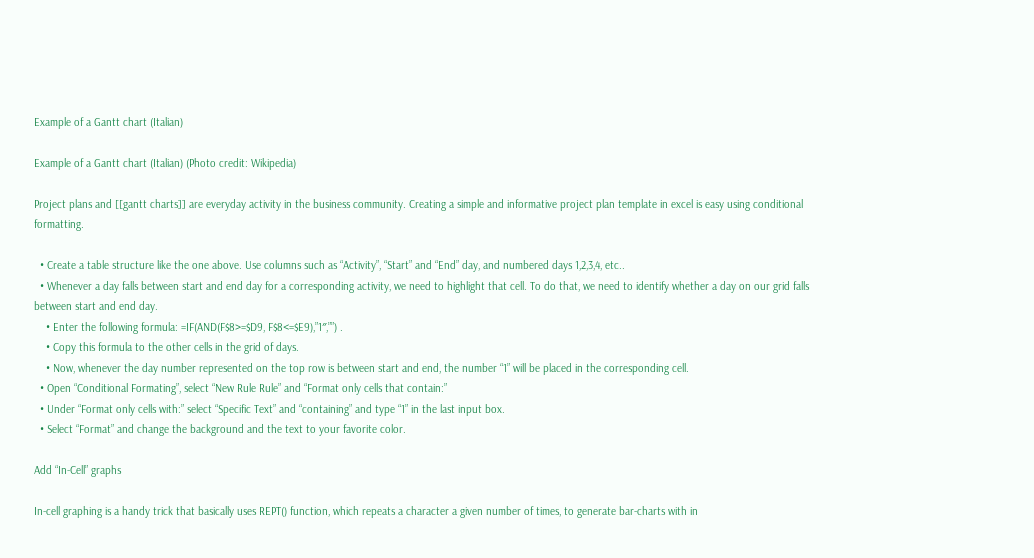Example of a Gantt chart (Italian)

Example of a Gantt chart (Italian) (Photo credit: Wikipedia)

Project plans and [[gantt charts]] are everyday activity in the business community. Creating a simple and informative project plan template in excel is easy using conditional formatting.

  • Create a table structure like the one above. Use columns such as “Activity”, “Start” and “End” day, and numbered days 1,2,3,4, etc..
  • Whenever a day falls between start and end day for a corresponding activity, we need to highlight that cell. To do that, we need to identify whether a day on our grid falls between start and end day.
    • Enter the following formula: =IF(AND(F$8>=$D9, F$8<=$E9),”1″,””) .
    • Copy this formula to the other cells in the grid of days.
    • Now, whenever the day number represented on the top row is between start and end, the number “1” will be placed in the corresponding cell.
  • Open “Conditional Formating”, select “New Rule Rule” and “Format only cells that contain:”
  • Under “Format only cells with:” select “Specific Text” and “containing” and type “1” in the last input box.
  • Select “Format” and change the background and the text to your favorite color.

Add “In-Cell” graphs

In-cell graphing is a handy trick that basically uses REPT() function, which repeats a character a given number of times, to generate bar-charts with in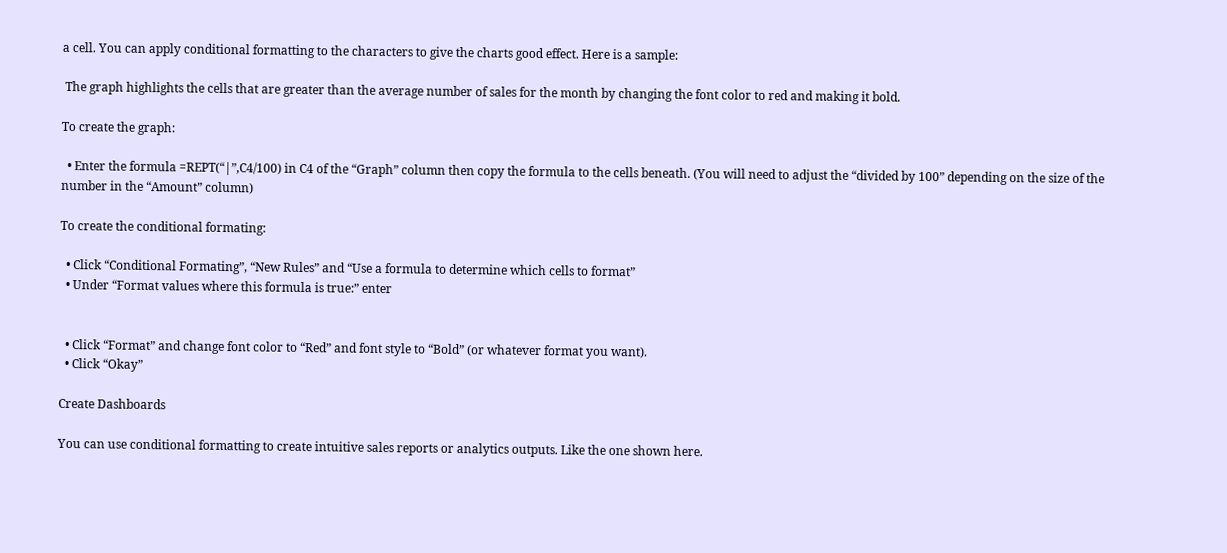a cell. You can apply conditional formatting to the characters to give the charts good effect. Here is a sample:

 The graph highlights the cells that are greater than the average number of sales for the month by changing the font color to red and making it bold.

To create the graph:

  • Enter the formula =REPT(“|”,C4/100) in C4 of the “Graph” column then copy the formula to the cells beneath. (You will need to adjust the “divided by 100” depending on the size of the number in the “Amount” column)

To create the conditional formating:

  • Click “Conditional Formating”, “New Rules” and “Use a formula to determine which cells to format”
  • Under “Format values where this formula is true:” enter


  • Click “Format” and change font color to “Red” and font style to “Bold” (or whatever format you want).
  • Click “Okay”

Create Dashboards

You can use conditional formatting to create intuitive sales reports or analytics outputs. Like the one shown here.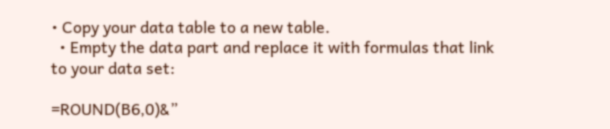• Copy your data table to a new table.
  • Empty the data part and replace it with formulas that link to your data set:

=ROUND(B6,0)&”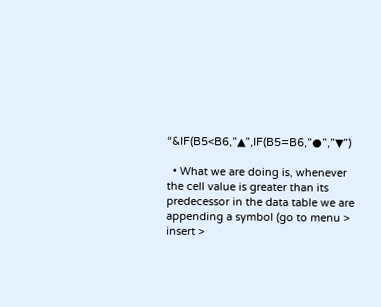“&IF(B5<B6,”▲”,IF(B5=B6,”●”,”▼”)

  • What we are doing is, whenever the cell value is greater than its predecessor in the data table we are appending a symbol (go to menu > insert >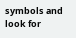symbols and look for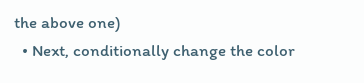the above one)
  • Next, conditionally change the color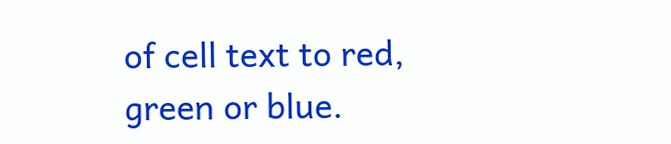of cell text to red, green or blue.